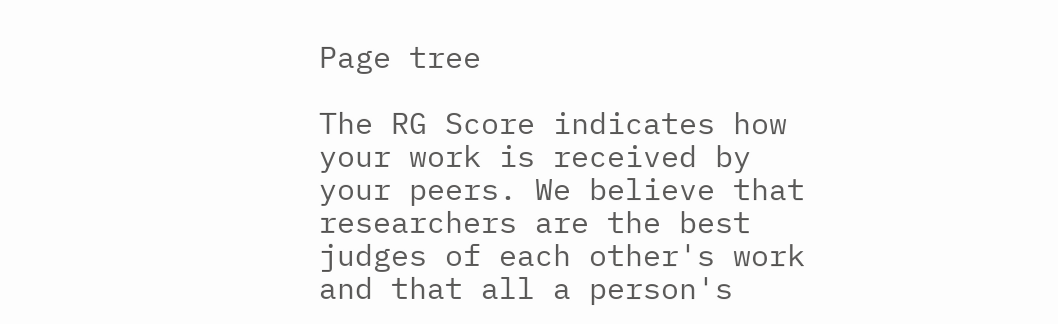Page tree

The RG Score indicates how your work is received by your peers. We believe that researchers are the best judges of each other's work and that all a person's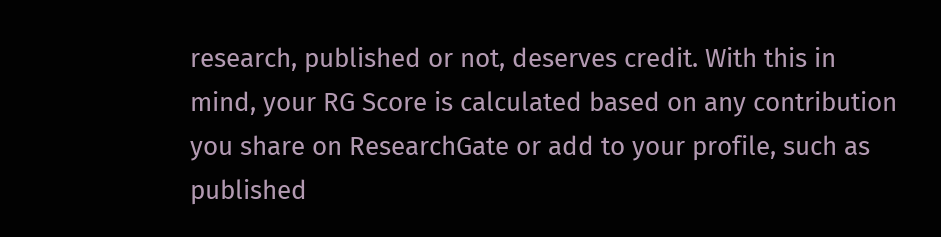research, published or not, deserves credit. With this in mind, your RG Score is calculated based on any contribution you share on ResearchGate or add to your profile, such as published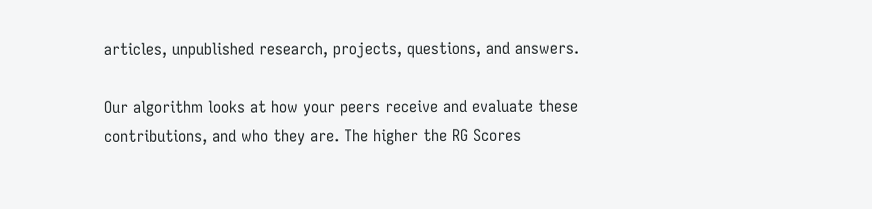articles, unpublished research, projects, questions, and answers.

Our algorithm looks at how your peers receive and evaluate these contributions, and who they are. The higher the RG Scores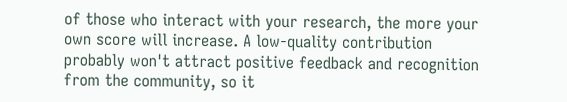of those who interact with your research, the more your own score will increase. A low-quality contribution probably won't attract positive feedback and recognition from the community, so it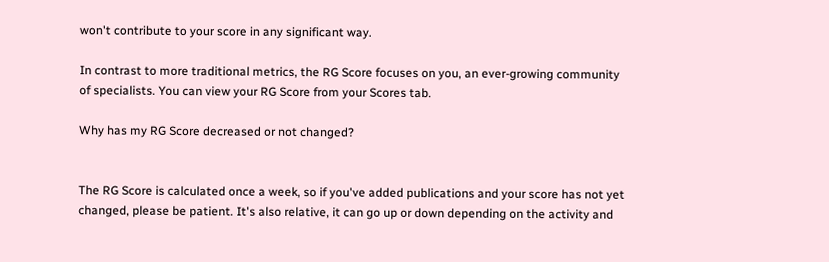won't contribute to your score in any significant way.

In contrast to more traditional metrics, the RG Score focuses on you, an ever-growing community of specialists. You can view your RG Score from your Scores tab.

Why has my RG Score decreased or not changed?


The RG Score is calculated once a week, so if you've added publications and your score has not yet changed, please be patient. It's also relative, it can go up or down depending on the activity and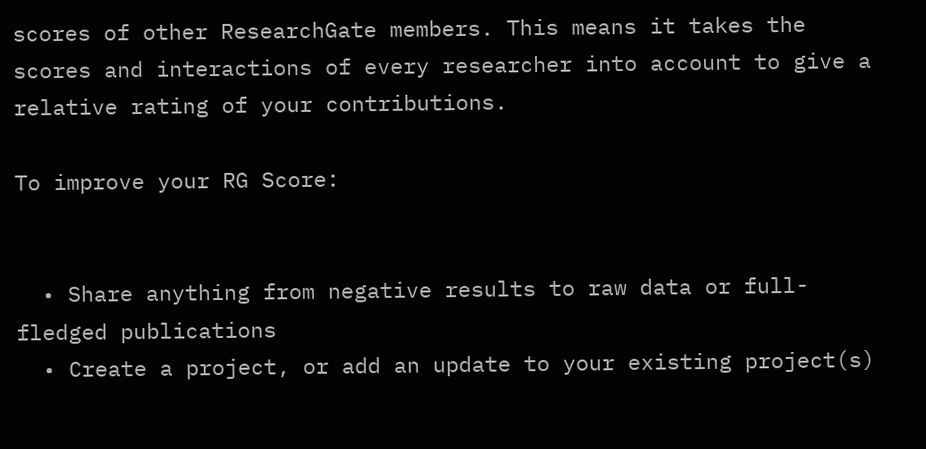scores of other ResearchGate members. This means it takes the scores and interactions of every researcher into account to give a relative rating of your contributions.

To improve your RG Score:


  • Share anything from negative results to raw data or full-fledged publications
  • Create a project, or add an update to your existing project(s)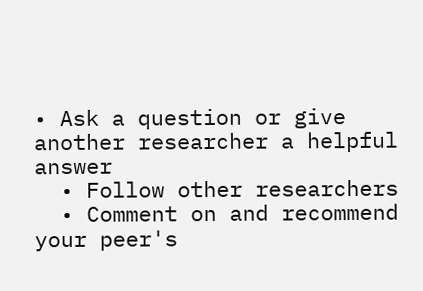• Ask a question or give another researcher a helpful answer
  • Follow other researchers
  • Comment on and recommend your peer's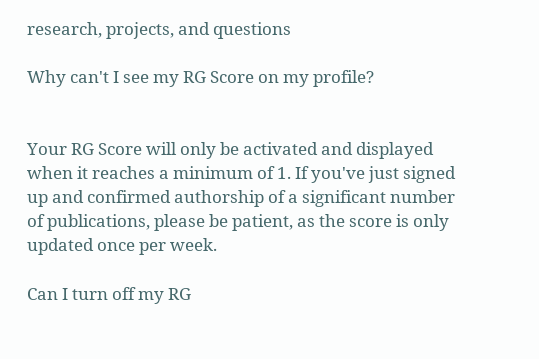research, projects, and questions

Why can't I see my RG Score on my profile?


Your RG Score will only be activated and displayed when it reaches a minimum of 1. If you've just signed up and confirmed authorship of a significant number of publications, please be patient, as the score is only updated once per week.

Can I turn off my RG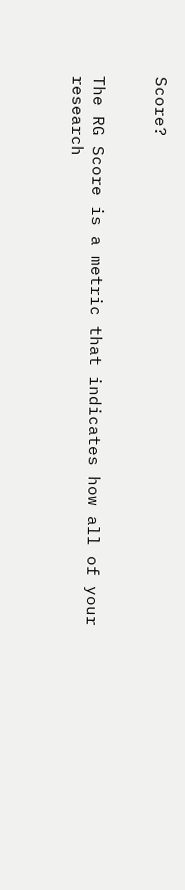Score?


The RG Score is a metric that indicates how all of your research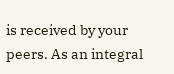is received by your peers. As an integral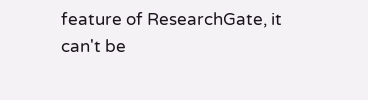feature of ResearchGate, it can't be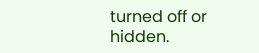turned off or hidden.